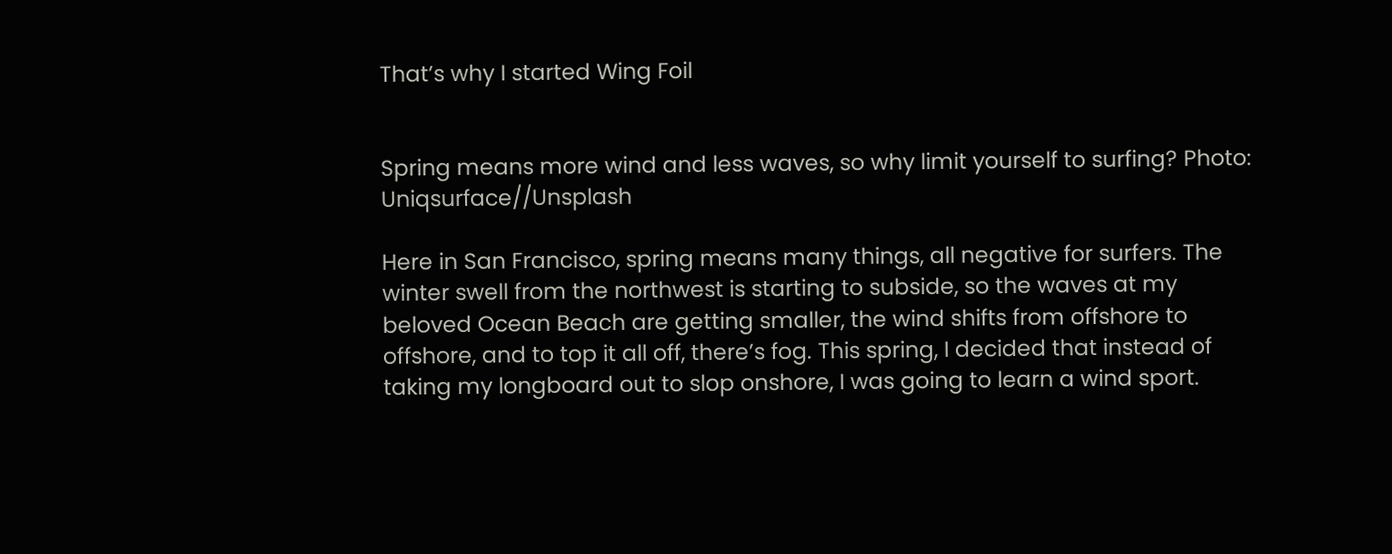That’s why I started Wing Foil


Spring means more wind and less waves, so why limit yourself to surfing? Photo: Uniqsurface//Unsplash

Here in San Francisco, spring means many things, all negative for surfers. The winter swell from the northwest is starting to subside, so the waves at my beloved Ocean Beach are getting smaller, the wind shifts from offshore to offshore, and to top it all off, there’s fog. This spring, I decided that instead of taking my longboard out to slop onshore, I was going to learn a wind sport.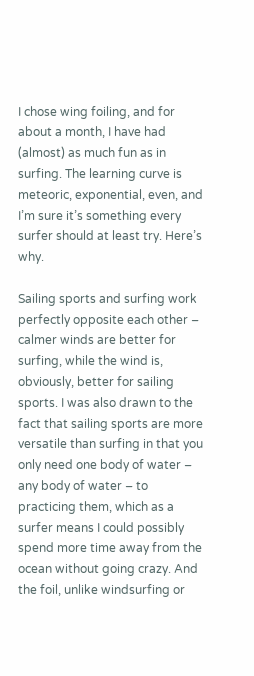I chose wing foiling, and for about a month, I have had (almost) as much fun as in surfing. The learning curve is meteoric, exponential, even, and I’m sure it’s something every surfer should at least try. Here’s why.

Sailing sports and surfing work perfectly opposite each other – calmer winds are better for surfing, while the wind is, obviously, better for sailing sports. I was also drawn to the fact that sailing sports are more versatile than surfing in that you only need one body of water – any body of water – to practicing them, which as a surfer means I could possibly spend more time away from the ocean without going crazy. And the foil, unlike windsurfing or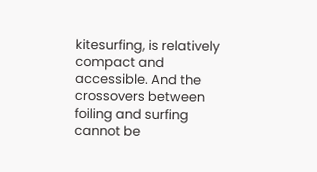kitesurfing, is relatively compact and accessible. And the crossovers between foiling and surfing cannot be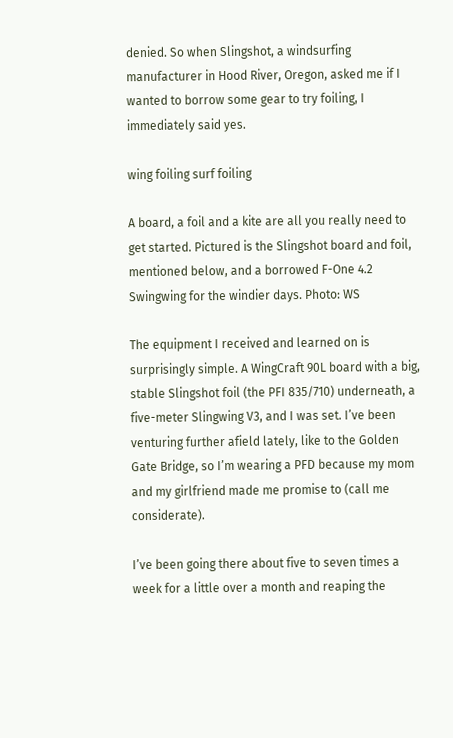denied. So when Slingshot, a windsurfing manufacturer in Hood River, Oregon, asked me if I wanted to borrow some gear to try foiling, I immediately said yes.

wing foiling surf foiling

A board, a foil and a kite are all you really need to get started. Pictured is the Slingshot board and foil, mentioned below, and a borrowed F-One 4.2 Swingwing for the windier days. Photo: WS

The equipment I received and learned on is surprisingly simple. A WingCraft 90L board with a big, stable Slingshot foil (the PFI 835/710) underneath, a five-meter Slingwing V3, and I was set. I’ve been venturing further afield lately, like to the Golden Gate Bridge, so I’m wearing a PFD because my mom and my girlfriend made me promise to (call me considerate).

I’ve been going there about five to seven times a week for a little over a month and reaping the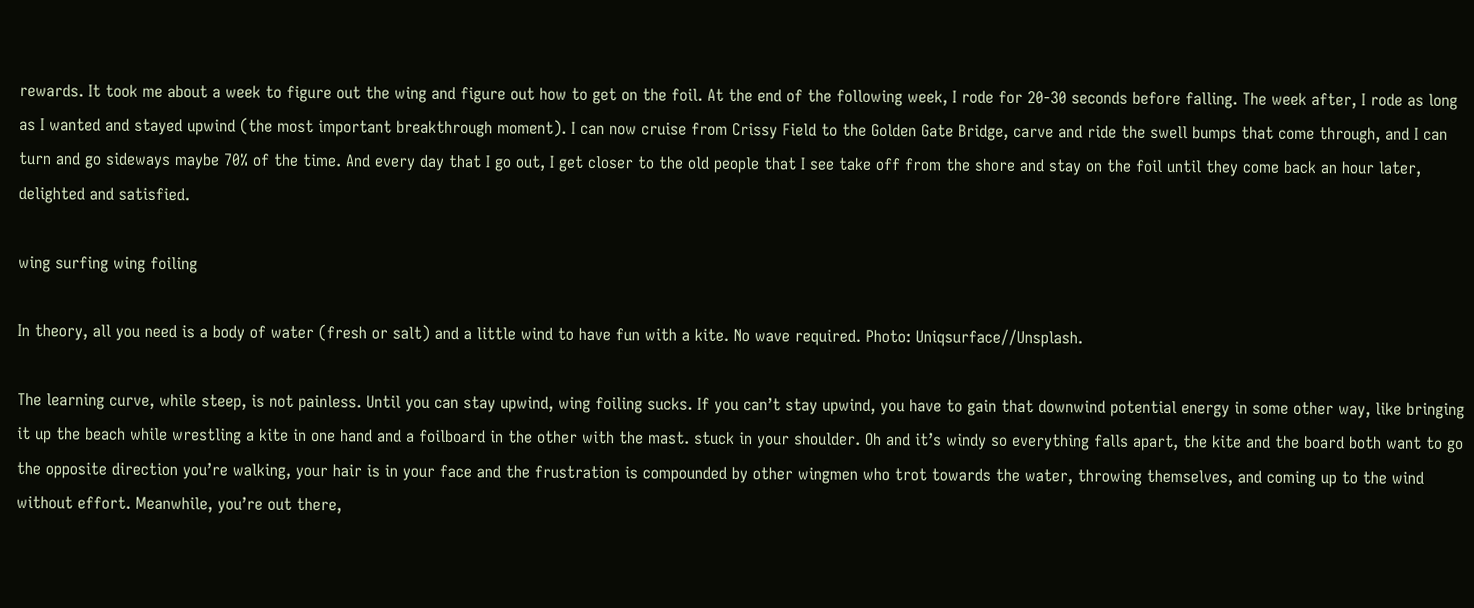rewards. It took me about a week to figure out the wing and figure out how to get on the foil. At the end of the following week, I rode for 20-30 seconds before falling. The week after, I rode as long as I wanted and stayed upwind (the most important breakthrough moment). I can now cruise from Crissy Field to the Golden Gate Bridge, carve and ride the swell bumps that come through, and I can turn and go sideways maybe 70% of the time. And every day that I go out, I get closer to the old people that I see take off from the shore and stay on the foil until they come back an hour later, delighted and satisfied.

wing surfing wing foiling

In theory, all you need is a body of water (fresh or salt) and a little wind to have fun with a kite. No wave required. Photo: Uniqsurface//Unsplash.

The learning curve, while steep, is not painless. Until you can stay upwind, wing foiling sucks. If you can’t stay upwind, you have to gain that downwind potential energy in some other way, like bringing it up the beach while wrestling a kite in one hand and a foilboard in the other with the mast. stuck in your shoulder. Oh and it’s windy so everything falls apart, the kite and the board both want to go the opposite direction you’re walking, your hair is in your face and the frustration is compounded by other wingmen who trot towards the water, throwing themselves, and coming up to the wind without effort. Meanwhile, you’re out there,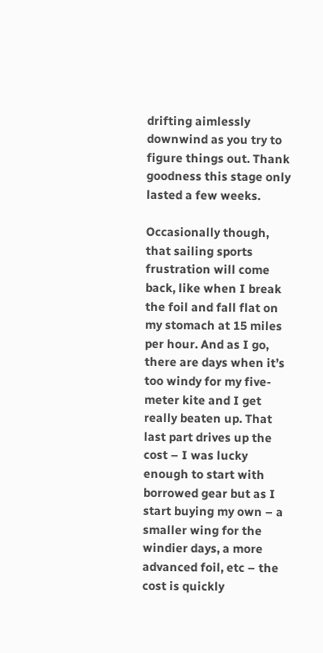drifting aimlessly downwind as you try to figure things out. Thank goodness this stage only lasted a few weeks.

Occasionally though, that sailing sports frustration will come back, like when I break the foil and fall flat on my stomach at 15 miles per hour. And as I go, there are days when it’s too windy for my five-meter kite and I get really beaten up. That last part drives up the cost – I was lucky enough to start with borrowed gear but as I start buying my own – a smaller wing for the windier days, a more advanced foil, etc – the cost is quickly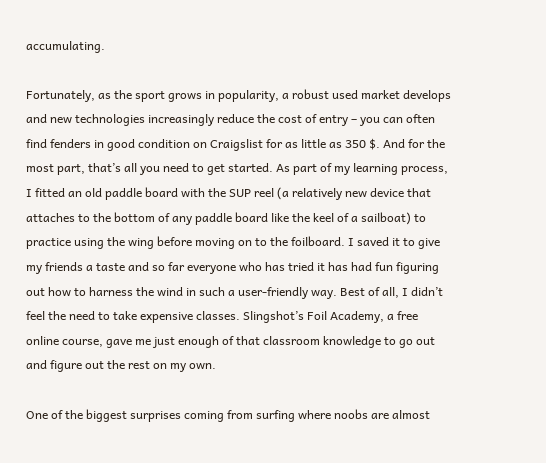accumulating.

Fortunately, as the sport grows in popularity, a robust used market develops and new technologies increasingly reduce the cost of entry – you can often find fenders in good condition on Craigslist for as little as 350 $. And for the most part, that’s all you need to get started. As part of my learning process, I fitted an old paddle board with the SUP reel (a relatively new device that attaches to the bottom of any paddle board like the keel of a sailboat) to practice using the wing before moving on to the foilboard. I saved it to give my friends a taste and so far everyone who has tried it has had fun figuring out how to harness the wind in such a user-friendly way. Best of all, I didn’t feel the need to take expensive classes. Slingshot’s Foil Academy, a free online course, gave me just enough of that classroom knowledge to go out and figure out the rest on my own.

One of the biggest surprises coming from surfing where noobs are almost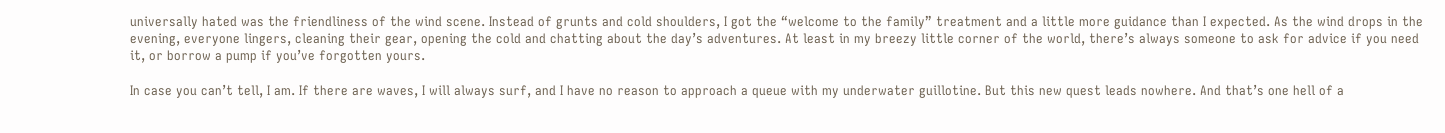universally hated was the friendliness of the wind scene. Instead of grunts and cold shoulders, I got the “welcome to the family” treatment and a little more guidance than I expected. As the wind drops in the evening, everyone lingers, cleaning their gear, opening the cold and chatting about the day’s adventures. At least in my breezy little corner of the world, there’s always someone to ask for advice if you need it, or borrow a pump if you’ve forgotten yours.

In case you can’t tell, I am. If there are waves, I will always surf, and I have no reason to approach a queue with my underwater guillotine. But this new quest leads nowhere. And that’s one hell of a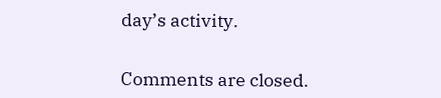day’s activity.


Comments are closed.